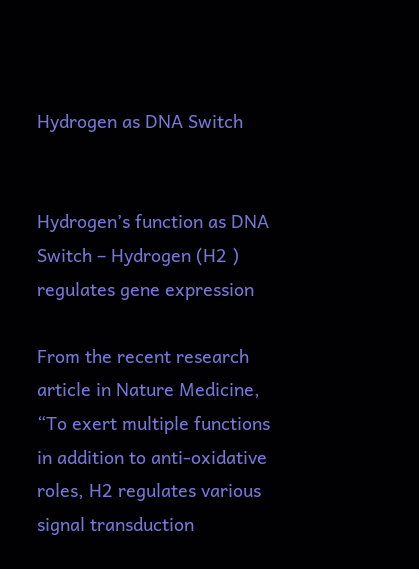Hydrogen as DNA Switch


Hydrogen’s function as DNA Switch – Hydrogen (H2 ) regulates gene expression

From the recent research article in Nature Medicine, “To exert multiple functions in addition to anti-oxidative roles, H2 regulates various signal transduction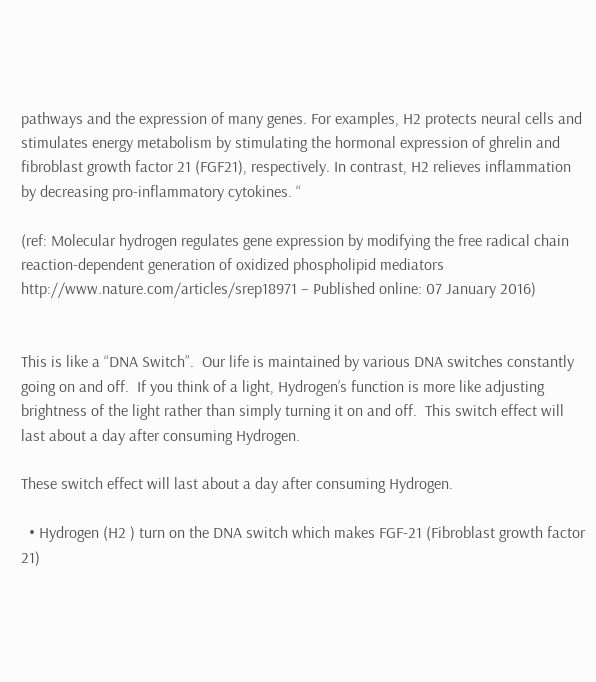pathways and the expression of many genes. For examples, H2 protects neural cells and stimulates energy metabolism by stimulating the hormonal expression of ghrelin and fibroblast growth factor 21 (FGF21), respectively. In contrast, H2 relieves inflammation by decreasing pro-inflammatory cytokines. “

(ref: Molecular hydrogen regulates gene expression by modifying the free radical chain reaction-dependent generation of oxidized phospholipid mediators http://www.nature.com/articles/srep18971 – Published online: 07 January 2016)


This is like a “DNA Switch”.  Our life is maintained by various DNA switches constantly going on and off.  If you think of a light, Hydrogen’s function is more like adjusting brightness of the light rather than simply turning it on and off.  This switch effect will last about a day after consuming Hydrogen.

These switch effect will last about a day after consuming Hydrogen.

  • Hydrogen (H2 ) turn on the DNA switch which makes FGF-21 (Fibroblast growth factor 21)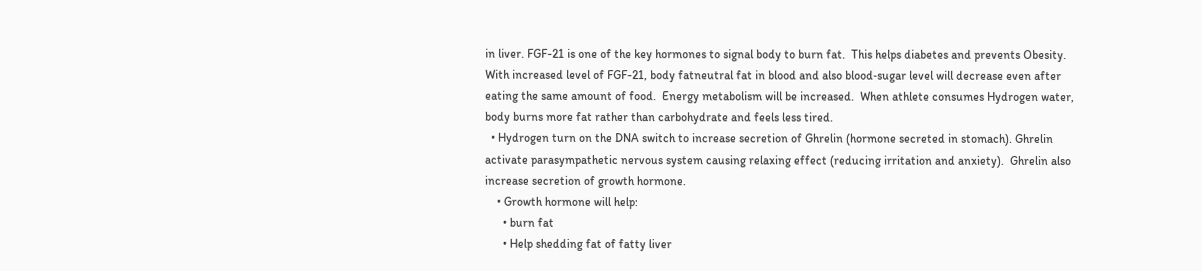in liver. FGF-21 is one of the key hormones to signal body to burn fat.  This helps diabetes and prevents Obesity.  With increased level of FGF-21, body fatneutral fat in blood and also blood‐sugar level will decrease even after eating the same amount of food.  Energy metabolism will be increased.  When athlete consumes Hydrogen water, body burns more fat rather than carbohydrate and feels less tired.
  • Hydrogen turn on the DNA switch to increase secretion of Ghrelin (hormone secreted in stomach). Ghrelin activate parasympathetic nervous system causing relaxing effect (reducing irritation and anxiety).  Ghrelin also increase secretion of growth hormone.
    • Growth hormone will help:
      • burn fat
      • Help shedding fat of fatty liver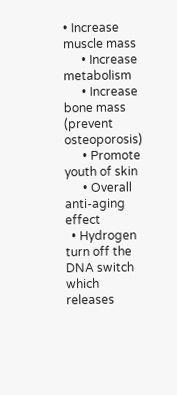• Increase muscle mass
      • Increase metabolism
      • Increase bone mass (prevent osteoporosis)
      • Promote youth of skin
      • Overall anti-aging effect
  • Hydrogen turn off the DNA switch which releases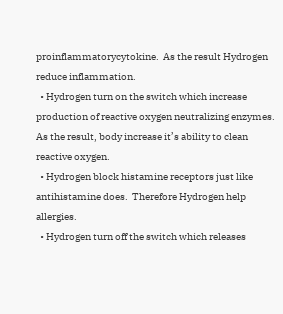proinflammatorycytokine.  As the result Hydrogen  reduce inflammation.
  • Hydrogen turn on the switch which increase production of reactive oxygen neutralizing enzymes.  As the result, body increase it’s ability to clean reactive oxygen.
  • Hydrogen block histamine receptors just like antihistamine does.  Therefore Hydrogen help allergies.
  • Hydrogen turn off the switch which releases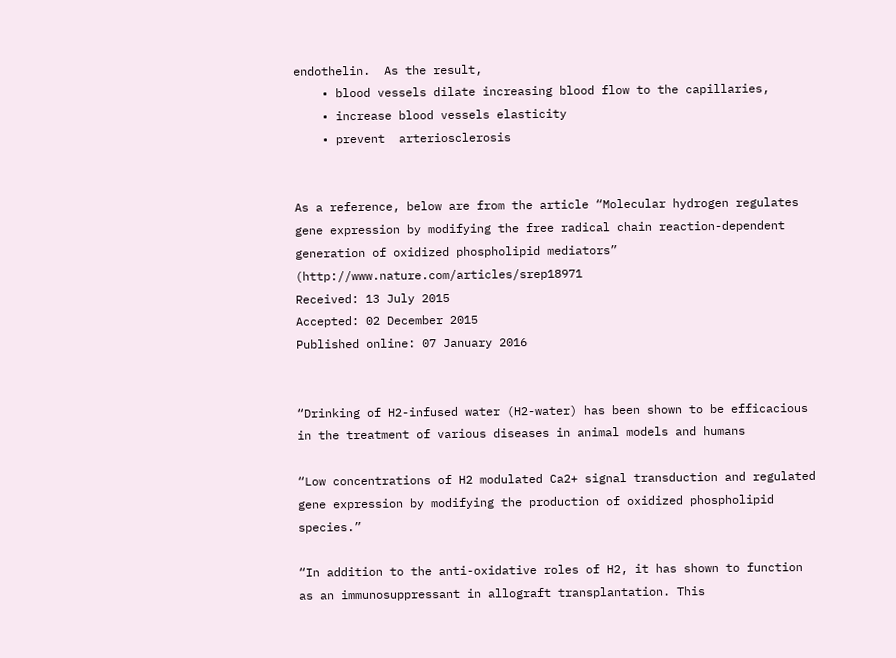endothelin.  As the result,
    • blood vessels dilate increasing blood flow to the capillaries,
    • increase blood vessels elasticity
    • prevent  arteriosclerosis


As a reference, below are from the article “Molecular hydrogen regulates gene expression by modifying the free radical chain reaction-dependent generation of oxidized phospholipid mediators” (http://www.nature.com/articles/srep18971
Received: 13 July 2015
Accepted: 02 December 2015
Published online: 07 January 2016


“Drinking of H2-infused water (H2-water) has been shown to be efficacious in the treatment of various diseases in animal models and humans

“Low concentrations of H2 modulated Ca2+ signal transduction and regulated gene expression by modifying the production of oxidized phospholipid species.”

“In addition to the anti-oxidative roles of H2, it has shown to function as an immunosuppressant in allograft transplantation. This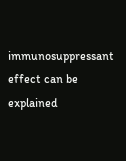immunosuppressant effect can be explained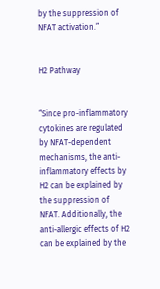by the suppression of NFAT activation.”


H2 Pathway


“Since pro-inflammatory cytokines are regulated by NFAT-dependent mechanisms, the anti-inflammatory effects by H2 can be explained by the suppression of NFAT. Additionally, the anti-allergic effects of H2 can be explained by the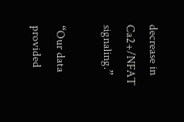decrease in Ca2+/NFAT signaling.”

“Our data provided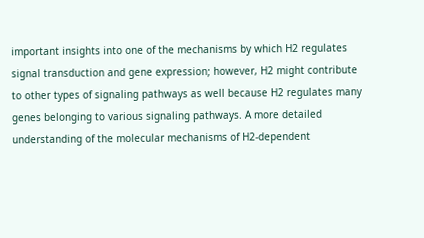important insights into one of the mechanisms by which H2 regulates signal transduction and gene expression; however, H2 might contribute to other types of signaling pathways as well because H2 regulates many genes belonging to various signaling pathways. A more detailed understanding of the molecular mechanisms of H2-dependent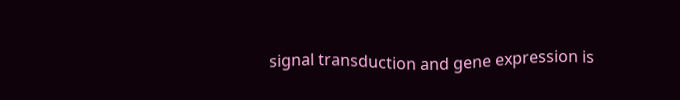signal transduction and gene expression is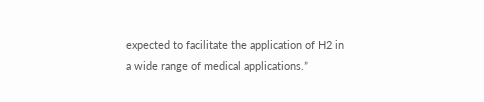expected to facilitate the application of H2 in a wide range of medical applications.”